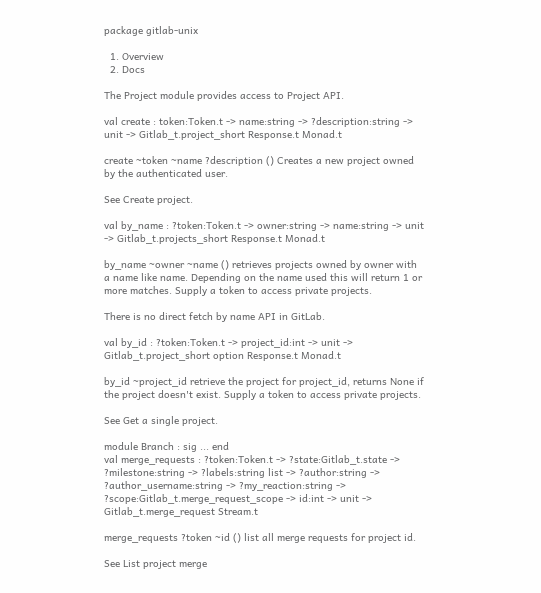package gitlab-unix

  1. Overview
  2. Docs

The Project module provides access to Project API.

val create : token:Token.t -> name:string -> ?description:string -> unit -> Gitlab_t.project_short Response.t Monad.t

create ~token ~name ?description () Creates a new project owned by the authenticated user.

See Create project.

val by_name : ?token:Token.t -> owner:string -> name:string -> unit -> Gitlab_t.projects_short Response.t Monad.t

by_name ~owner ~name () retrieves projects owned by owner with a name like name. Depending on the name used this will return 1 or more matches. Supply a token to access private projects.

There is no direct fetch by name API in GitLab.

val by_id : ?token:Token.t -> project_id:int -> unit -> Gitlab_t.project_short option Response.t Monad.t

by_id ~project_id retrieve the project for project_id, returns None if the project doesn't exist. Supply a token to access private projects.

See Get a single project.

module Branch : sig ... end
val merge_requests : ?token:Token.t -> ?state:Gitlab_t.state -> ?milestone:string -> ?labels:string list -> ?author:string -> ?author_username:string -> ?my_reaction:string -> ?scope:Gitlab_t.merge_request_scope -> id:int -> unit -> Gitlab_t.merge_request Stream.t

merge_requests ?token ~id () list all merge requests for project id.

See List project merge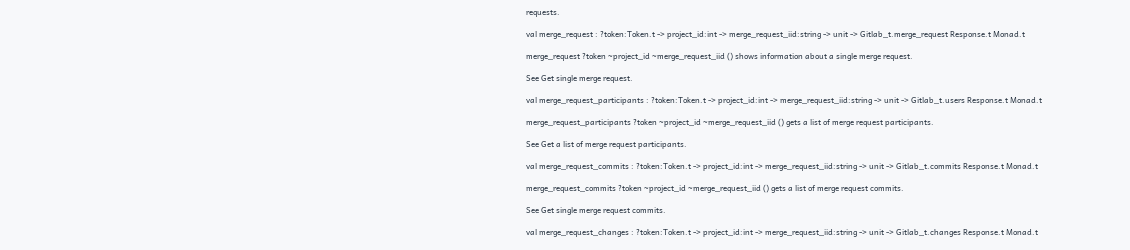requests.

val merge_request : ?token:Token.t -> project_id:int -> merge_request_iid:string -> unit -> Gitlab_t.merge_request Response.t Monad.t

merge_request ?token ~project_id ~merge_request_iid () shows information about a single merge request.

See Get single merge request.

val merge_request_participants : ?token:Token.t -> project_id:int -> merge_request_iid:string -> unit -> Gitlab_t.users Response.t Monad.t

merge_request_participants ?token ~project_id ~merge_request_iid () gets a list of merge request participants.

See Get a list of merge request participants.

val merge_request_commits : ?token:Token.t -> project_id:int -> merge_request_iid:string -> unit -> Gitlab_t.commits Response.t Monad.t

merge_request_commits ?token ~project_id ~merge_request_iid () gets a list of merge request commits.

See Get single merge request commits.

val merge_request_changes : ?token:Token.t -> project_id:int -> merge_request_iid:string -> unit -> Gitlab_t.changes Response.t Monad.t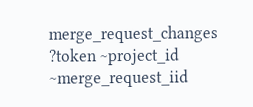merge_request_changes ?token ~project_id ~merge_request_iid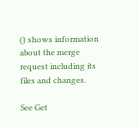() shows information about the merge request including its files and changes.

See Get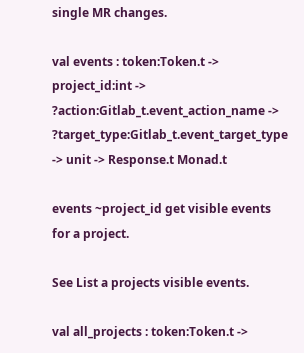single MR changes.

val events : token:Token.t -> project_id:int -> ?action:Gitlab_t.event_action_name -> ?target_type:Gitlab_t.event_target_type -> unit -> Response.t Monad.t

events ~project_id get visible events for a project.

See List a projects visible events.

val all_projects : token:Token.t ->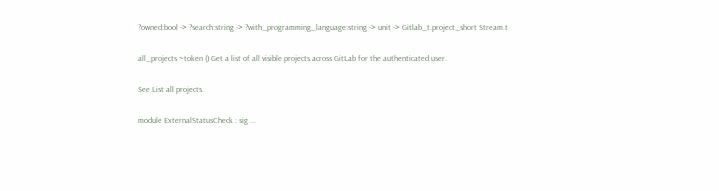?owned:bool -> ?search:string -> ?with_programming_language:string -> unit -> Gitlab_t.project_short Stream.t

all_projects ~token () Get a list of all visible projects across GitLab for the authenticated user.

See List all projects.

module ExternalStatusCheck : sig ...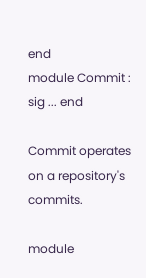end
module Commit : sig ... end

Commit operates on a repository's commits.

module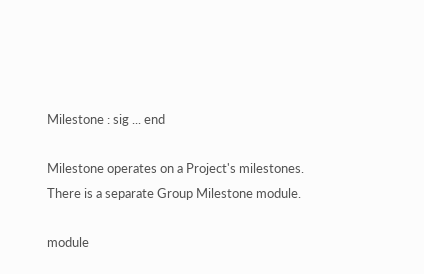Milestone : sig ... end

Milestone operates on a Project's milestones. There is a separate Group Milestone module.

module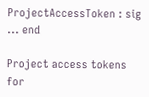ProjectAccessToken : sig ... end

Project access tokens for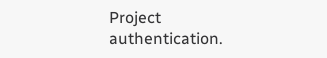Project authentication.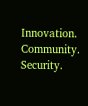Innovation. Community. Security.